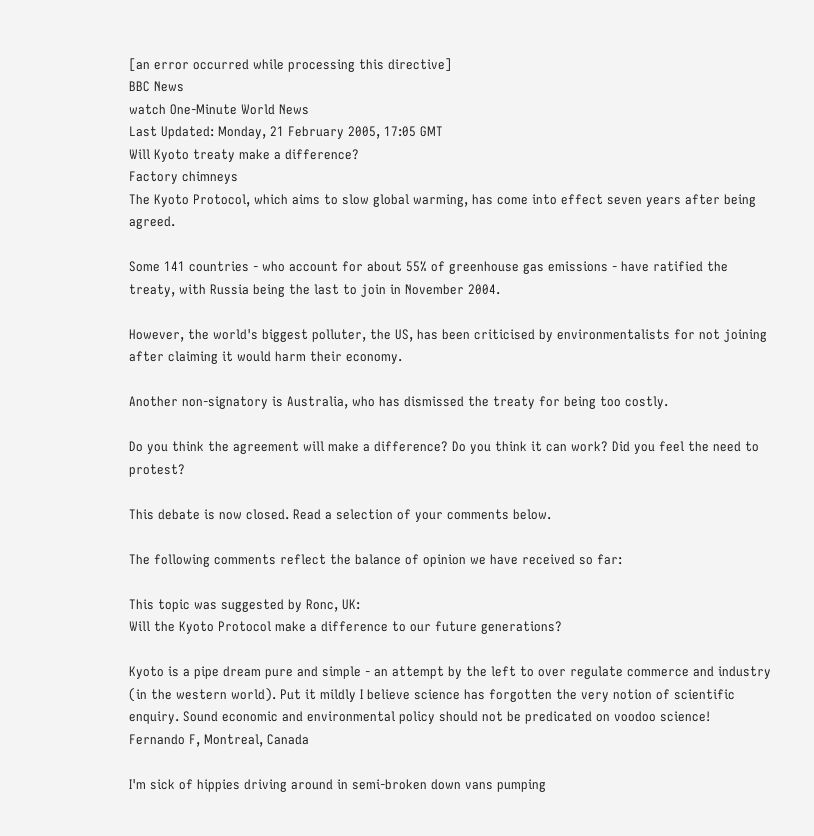[an error occurred while processing this directive]
BBC News
watch One-Minute World News
Last Updated: Monday, 21 February 2005, 17:05 GMT
Will Kyoto treaty make a difference?
Factory chimneys
The Kyoto Protocol, which aims to slow global warming, has come into effect seven years after being agreed.

Some 141 countries - who account for about 55% of greenhouse gas emissions - have ratified the treaty, with Russia being the last to join in November 2004.

However, the world's biggest polluter, the US, has been criticised by environmentalists for not joining after claiming it would harm their economy.

Another non-signatory is Australia, who has dismissed the treaty for being too costly.

Do you think the agreement will make a difference? Do you think it can work? Did you feel the need to protest?

This debate is now closed. Read a selection of your comments below.

The following comments reflect the balance of opinion we have received so far:

This topic was suggested by Ronc, UK:
Will the Kyoto Protocol make a difference to our future generations?

Kyoto is a pipe dream pure and simple - an attempt by the left to over regulate commerce and industry (in the western world). Put it mildly I believe science has forgotten the very notion of scientific enquiry. Sound economic and environmental policy should not be predicated on voodoo science!
Fernando F, Montreal, Canada

I'm sick of hippies driving around in semi-broken down vans pumping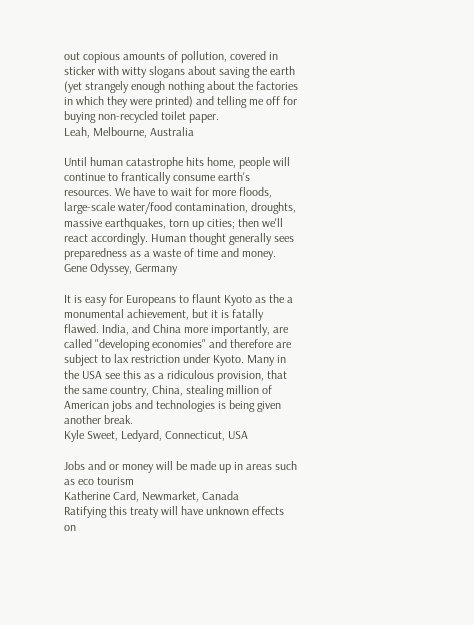out copious amounts of pollution, covered in sticker with witty slogans about saving the earth (yet strangely enough nothing about the factories in which they were printed) and telling me off for buying non-recycled toilet paper.
Leah, Melbourne, Australia

Until human catastrophe hits home, people will continue to frantically consume earth's resources. We have to wait for more floods, large-scale water/food contamination, droughts, massive earthquakes, torn up cities; then we'll react accordingly. Human thought generally sees preparedness as a waste of time and money.
Gene Odyssey, Germany

It is easy for Europeans to flaunt Kyoto as the a monumental achievement, but it is fatally flawed. India, and China more importantly, are called "developing economies" and therefore are subject to lax restriction under Kyoto. Many in the USA see this as a ridiculous provision, that the same country, China, stealing million of American jobs and technologies is being given another break.
Kyle Sweet, Ledyard, Connecticut, USA

Jobs and or money will be made up in areas such as eco tourism
Katherine Card, Newmarket, Canada
Ratifying this treaty will have unknown effects on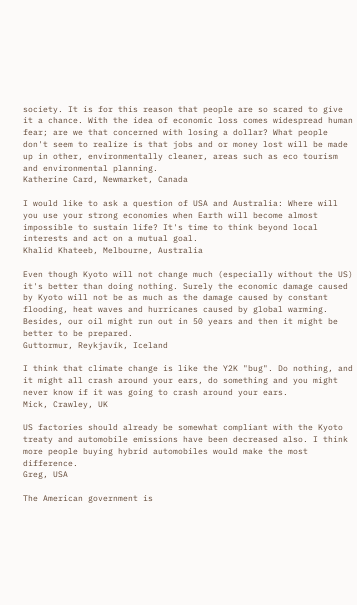society. It is for this reason that people are so scared to give it a chance. With the idea of economic loss comes widespread human fear; are we that concerned with losing a dollar? What people don't seem to realize is that jobs and or money lost will be made up in other, environmentally cleaner, areas such as eco tourism and environmental planning.
Katherine Card, Newmarket, Canada

I would like to ask a question of USA and Australia: Where will you use your strong economies when Earth will become almost impossible to sustain life? It's time to think beyond local interests and act on a mutual goal.
Khalid Khateeb, Melbourne, Australia

Even though Kyoto will not change much (especially without the US) it's better than doing nothing. Surely the economic damage caused by Kyoto will not be as much as the damage caused by constant flooding, heat waves and hurricanes caused by global warming. Besides, our oil might run out in 50 years and then it might be better to be prepared.
Guttormur, Reykjavík, Iceland

I think that climate change is like the Y2K "bug". Do nothing, and it might all crash around your ears, do something and you might never know if it was going to crash around your ears.
Mick, Crawley, UK

US factories should already be somewhat compliant with the Kyoto treaty and automobile emissions have been decreased also. I think more people buying hybrid automobiles would make the most difference.
Greg, USA

The American government is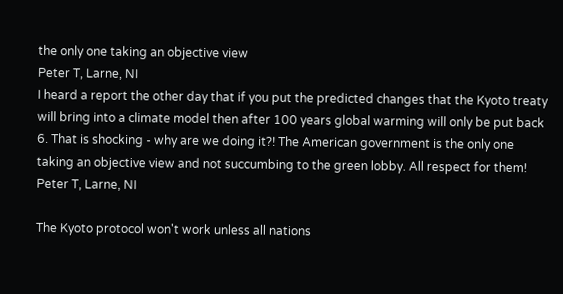the only one taking an objective view
Peter T, Larne, NI
I heard a report the other day that if you put the predicted changes that the Kyoto treaty will bring into a climate model then after 100 years global warming will only be put back 6. That is shocking - why are we doing it?! The American government is the only one taking an objective view and not succumbing to the green lobby. All respect for them!
Peter T, Larne, NI

The Kyoto protocol won't work unless all nations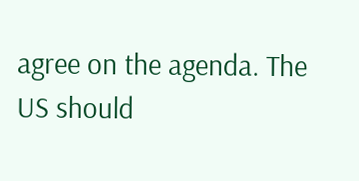agree on the agenda. The US should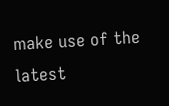make use of the latest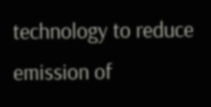technology to reduce emission of